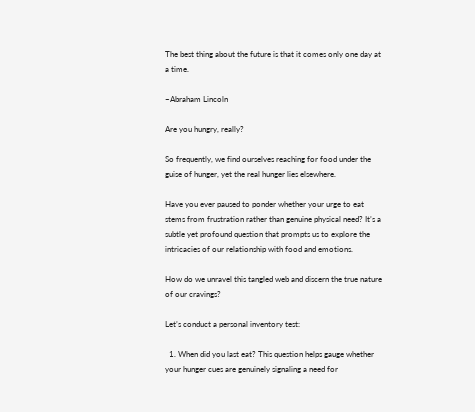The best thing about the future is that it comes only one day at a time.

~Abraham Lincoln

Are you hungry, really?

So frequently, we find ourselves reaching for food under the guise of hunger, yet the real hunger lies elsewhere.

Have you ever paused to ponder whether your urge to eat stems from frustration rather than genuine physical need? It’s a subtle yet profound question that prompts us to explore the intricacies of our relationship with food and emotions.

How do we unravel this tangled web and discern the true nature of our cravings?

Let’s conduct a personal inventory test:

  1. When did you last eat? This question helps gauge whether your hunger cues are genuinely signaling a need for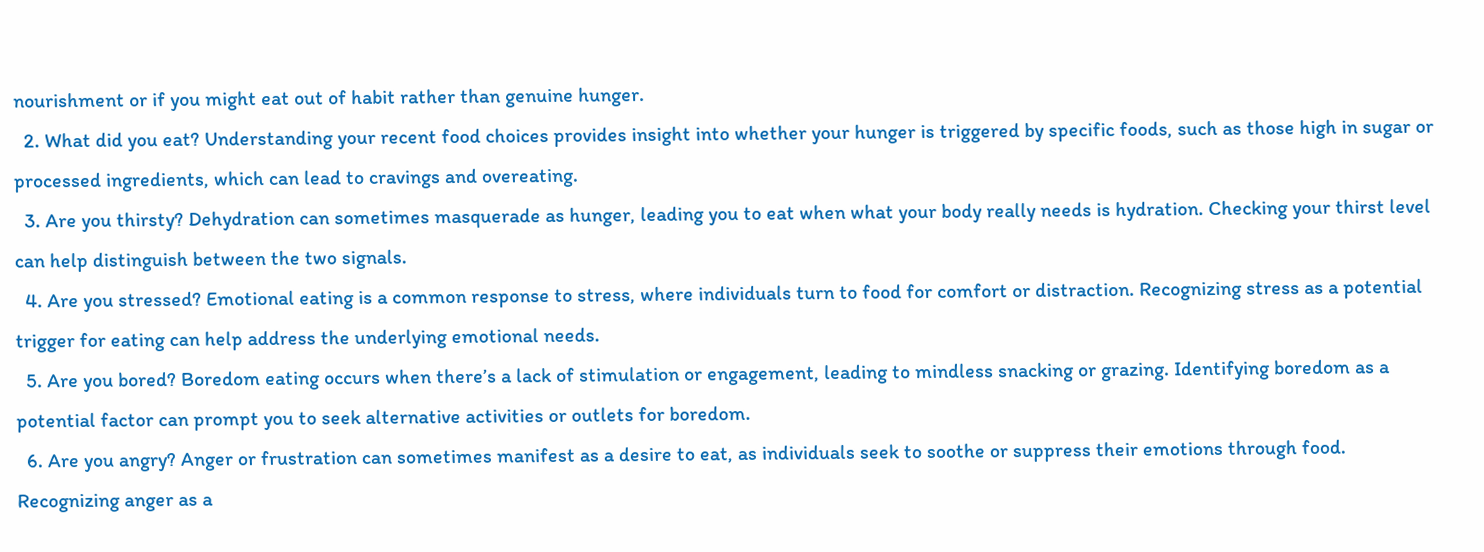nourishment or if you might eat out of habit rather than genuine hunger.
  2. What did you eat? Understanding your recent food choices provides insight into whether your hunger is triggered by specific foods, such as those high in sugar or processed ingredients, which can lead to cravings and overeating.
  3. Are you thirsty? Dehydration can sometimes masquerade as hunger, leading you to eat when what your body really needs is hydration. Checking your thirst level can help distinguish between the two signals.
  4. Are you stressed? Emotional eating is a common response to stress, where individuals turn to food for comfort or distraction. Recognizing stress as a potential trigger for eating can help address the underlying emotional needs.
  5. Are you bored? Boredom eating occurs when there’s a lack of stimulation or engagement, leading to mindless snacking or grazing. Identifying boredom as a potential factor can prompt you to seek alternative activities or outlets for boredom.
  6. Are you angry? Anger or frustration can sometimes manifest as a desire to eat, as individuals seek to soothe or suppress their emotions through food. Recognizing anger as a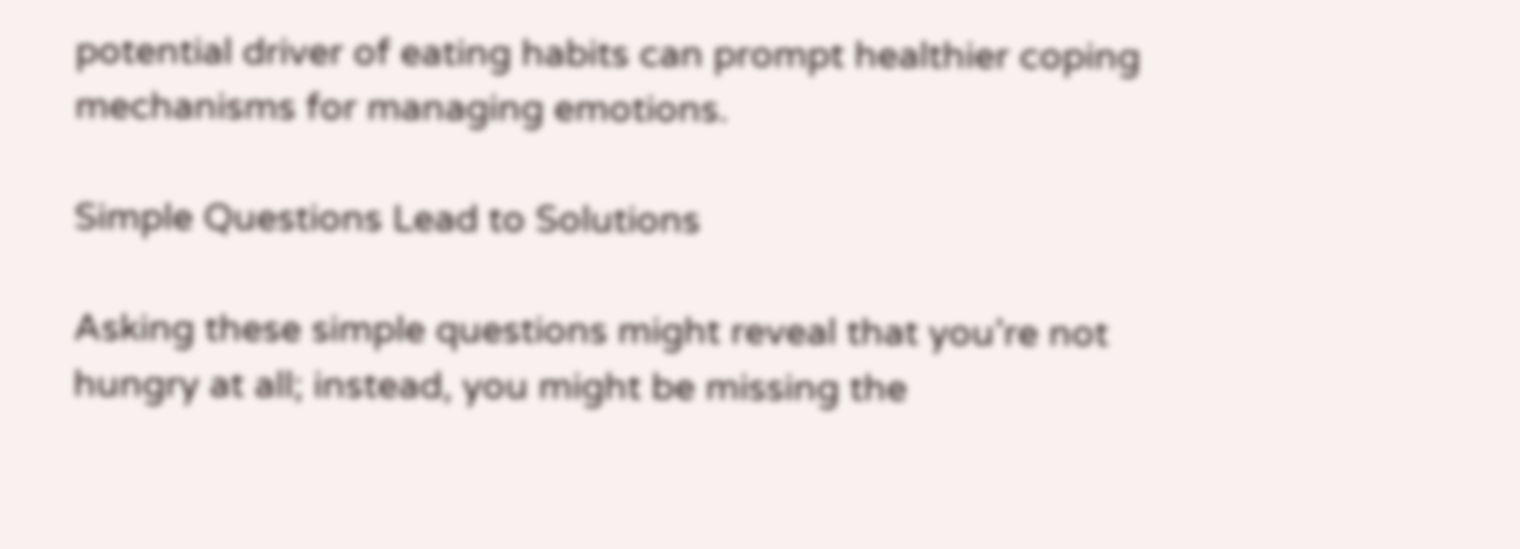potential driver of eating habits can prompt healthier coping mechanisms for managing emotions.

Simple Questions Lead to Solutions

Asking these simple questions might reveal that you’re not hungry at all; instead, you might be missing the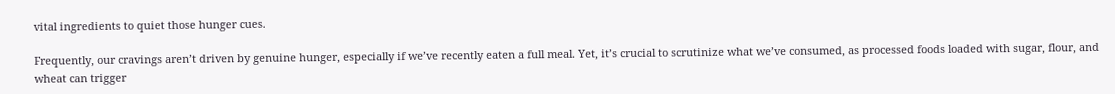vital ingredients to quiet those hunger cues.

Frequently, our cravings aren’t driven by genuine hunger, especially if we’ve recently eaten a full meal. Yet, it’s crucial to scrutinize what we’ve consumed, as processed foods loaded with sugar, flour, and wheat can trigger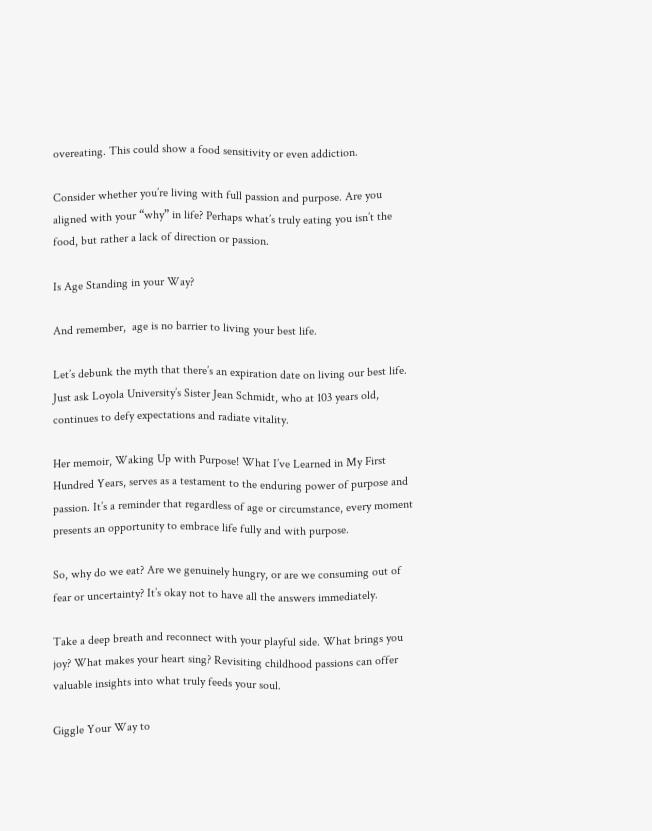overeating. This could show a food sensitivity or even addiction.

Consider whether you’re living with full passion and purpose. Are you aligned with your “why” in life? Perhaps what’s truly eating you isn’t the food, but rather a lack of direction or passion.

Is Age Standing in your Way?

And remember,  age is no barrier to living your best life.

Let’s debunk the myth that there’s an expiration date on living our best life. Just ask Loyola University’s Sister Jean Schmidt, who at 103 years old, continues to defy expectations and radiate vitality.

Her memoir, Waking Up with Purpose! What I’ve Learned in My First Hundred Years, serves as a testament to the enduring power of purpose and passion. It’s a reminder that regardless of age or circumstance, every moment presents an opportunity to embrace life fully and with purpose.

So, why do we eat? Are we genuinely hungry, or are we consuming out of fear or uncertainty? It’s okay not to have all the answers immediately.

Take a deep breath and reconnect with your playful side. What brings you joy? What makes your heart sing? Revisiting childhood passions can offer valuable insights into what truly feeds your soul.

Giggle Your Way to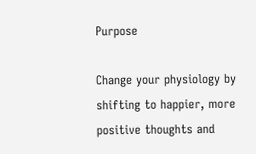Purpose

Change your physiology by shifting to happier, more positive thoughts and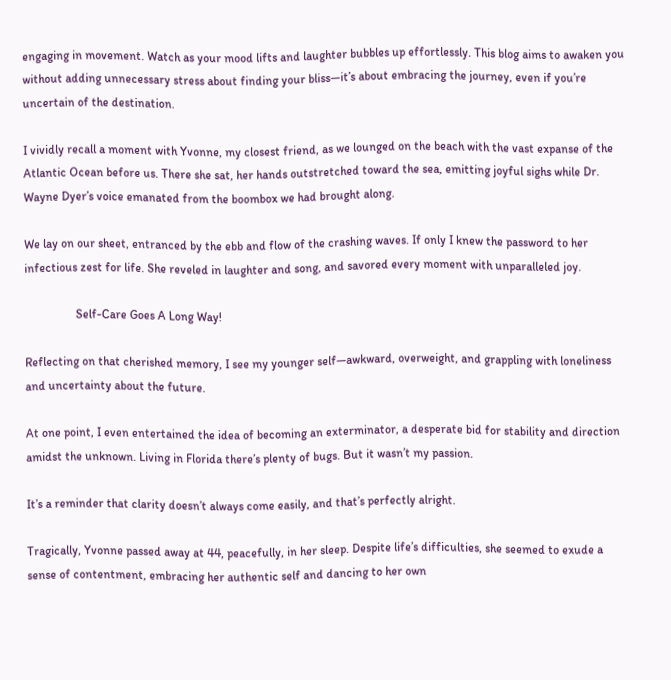engaging in movement. Watch as your mood lifts and laughter bubbles up effortlessly. This blog aims to awaken you without adding unnecessary stress about finding your bliss—it’s about embracing the journey, even if you’re uncertain of the destination.

I vividly recall a moment with Yvonne, my closest friend, as we lounged on the beach with the vast expanse of the Atlantic Ocean before us. There she sat, her hands outstretched toward the sea, emitting joyful sighs while Dr. Wayne Dyer’s voice emanated from the boombox we had brought along.

We lay on our sheet, entranced by the ebb and flow of the crashing waves. If only I knew the password to her infectious zest for life. She reveled in laughter and song, and savored every moment with unparalleled joy.

                 Self-Care Goes A Long Way!

Reflecting on that cherished memory, I see my younger self—awkward, overweight, and grappling with loneliness and uncertainty about the future.

At one point, I even entertained the idea of becoming an exterminator, a desperate bid for stability and direction amidst the unknown. Living in Florida there’s plenty of bugs. But it wasn’t my passion.

It’s a reminder that clarity doesn’t always come easily, and that’s perfectly alright.

Tragically, Yvonne passed away at 44, peacefully, in her sleep. Despite life’s difficulties, she seemed to exude a sense of contentment, embracing her authentic self and dancing to her own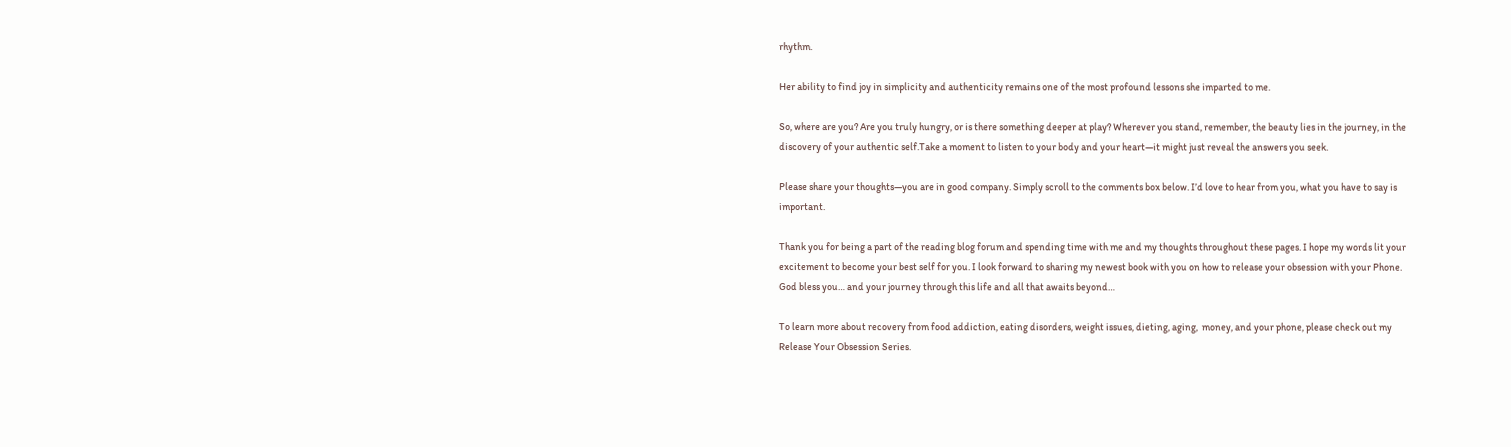rhythm.

Her ability to find joy in simplicity and authenticity remains one of the most profound lessons she imparted to me.

So, where are you? Are you truly hungry, or is there something deeper at play? Wherever you stand, remember, the beauty lies in the journey, in the discovery of your authentic self.Take a moment to listen to your body and your heart—it might just reveal the answers you seek.

Please share your thoughts—you are in good company. Simply scroll to the comments box below. I’d love to hear from you, what you have to say is important.

Thank you for being a part of the reading blog forum and spending time with me and my thoughts throughout these pages. I hope my words lit your excitement to become your best self for you. I look forward to sharing my newest book with you on how to release your obsession with your Phone. God bless you… and your journey through this life and all that awaits beyond…

To learn more about recovery from food addiction, eating disorders, weight issues, dieting, aging,  money, and your phone, please check out my Release Your Obsession Series.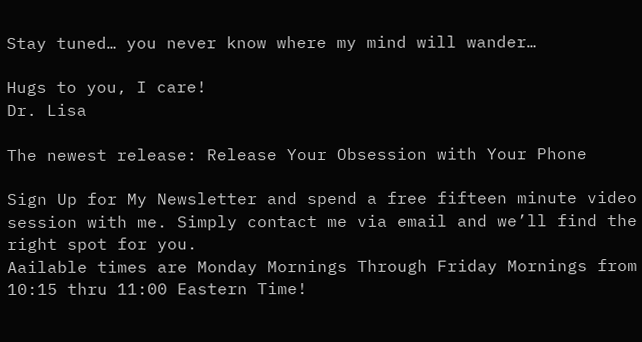Stay tuned… you never know where my mind will wander…

Hugs to you, I care!
Dr. Lisa

The newest release: Release Your Obsession with Your Phone

Sign Up for My Newsletter and spend a free fifteen minute video session with me. Simply contact me via email and we’ll find the right spot for you.
Aailable times are Monday Mornings Through Friday Mornings from 10:15 thru 11:00 Eastern Time!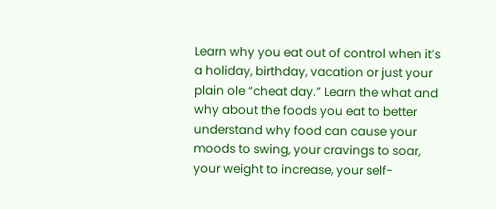Learn why you eat out of control when it’s a holiday, birthday, vacation or just your plain ole “cheat day.” Learn the what and why about the foods you eat to better understand why food can cause your moods to swing, your cravings to soar, your weight to increase, your self-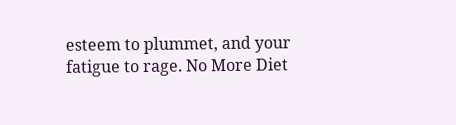esteem to plummet, and your fatigue to rage. No More Diet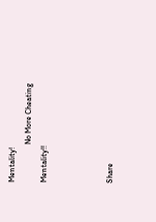Mentality!
                   No More Cheating Mentality!!



Share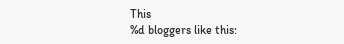This
%d bloggers like this: